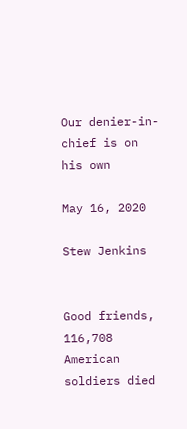Our denier-in-chief is on his own

May 16, 2020

Stew Jenkins


Good friends, 116,708 American soldiers died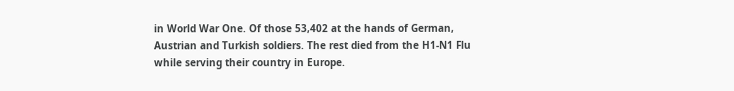in World War One. Of those 53,402 at the hands of German, Austrian and Turkish soldiers. The rest died from the H1-N1 Flu while serving their country in Europe.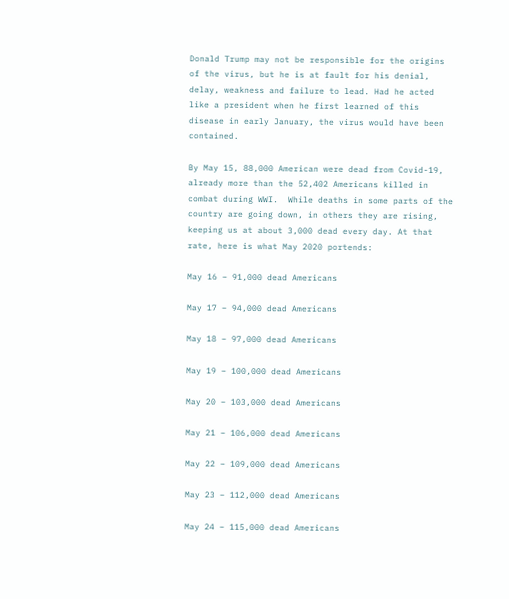Donald Trump may not be responsible for the origins of the virus, but he is at fault for his denial, delay, weakness and failure to lead. Had he acted like a president when he first learned of this disease in early January, the virus would have been contained.

By May 15, 88,000 American were dead from Covid-19, already more than the 52,402 Americans killed in combat during WWI.  While deaths in some parts of the country are going down, in others they are rising, keeping us at about 3,000 dead every day. At that rate, here is what May 2020 portends:

May 16 – 91,000 dead Americans

May 17 – 94,000 dead Americans

May 18 – 97,000 dead Americans

May 19 – 100,000 dead Americans

May 20 – 103,000 dead Americans

May 21 – 106,000 dead Americans

May 22 – 109,000 dead Americans

May 23 – 112,000 dead Americans

May 24 – 115,000 dead Americans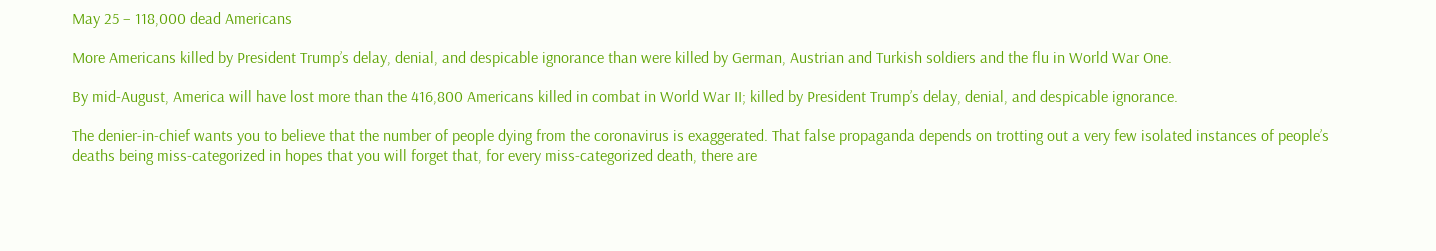May 25 – 118,000 dead Americans

More Americans killed by President Trump’s delay, denial, and despicable ignorance than were killed by German, Austrian and Turkish soldiers and the flu in World War One.

By mid-August, America will have lost more than the 416,800 Americans killed in combat in World War II; killed by President Trump’s delay, denial, and despicable ignorance.

The denier-in-chief wants you to believe that the number of people dying from the coronavirus is exaggerated. That false propaganda depends on trotting out a very few isolated instances of people’s deaths being miss-categorized in hopes that you will forget that, for every miss-categorized death, there are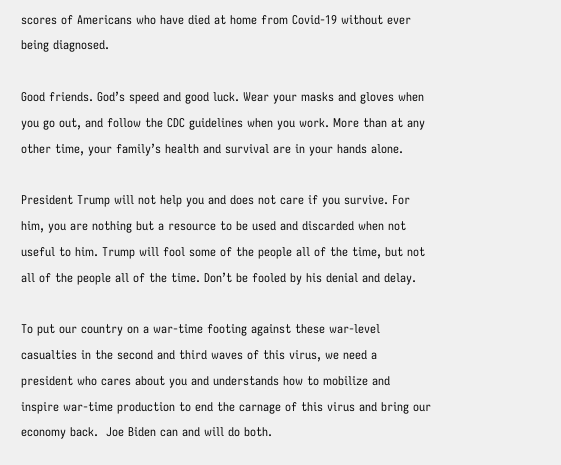scores of Americans who have died at home from Covid-19 without ever being diagnosed.

Good friends. God’s speed and good luck. Wear your masks and gloves when you go out, and follow the CDC guidelines when you work. More than at any other time, your family’s health and survival are in your hands alone.

President Trump will not help you and does not care if you survive. For him, you are nothing but a resource to be used and discarded when not useful to him. Trump will fool some of the people all of the time, but not all of the people all of the time. Don’t be fooled by his denial and delay.

To put our country on a war-time footing against these war-level casualties in the second and third waves of this virus, we need a president who cares about you and understands how to mobilize and inspire war-time production to end the carnage of this virus and bring our economy back.  Joe Biden can and will do both.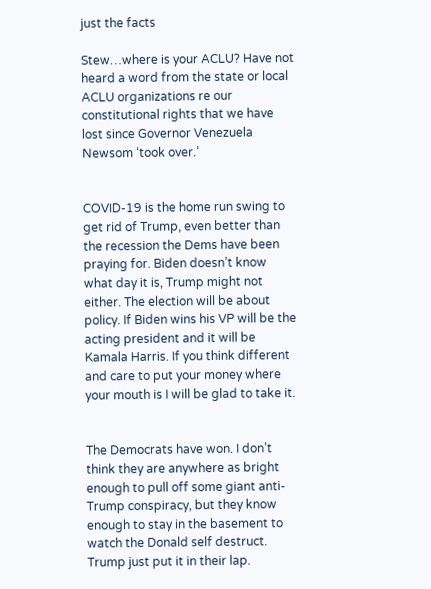just the facts

Stew…where is your ACLU? Have not heard a word from the state or local ACLU organizations re our constitutional rights that we have lost since Governor Venezuela Newsom ‘took over.’


COVID-19 is the home run swing to get rid of Trump, even better than the recession the Dems have been praying for. Biden doesn’t know what day it is, Trump might not either. The election will be about policy. If Biden wins his VP will be the acting president and it will be Kamala Harris. If you think different and care to put your money where your mouth is I will be glad to take it.


The Democrats have won. I don’t think they are anywhere as bright enough to pull off some giant anti-Trump conspiracy, but they know enough to stay in the basement to watch the Donald self destruct. Trump just put it in their lap.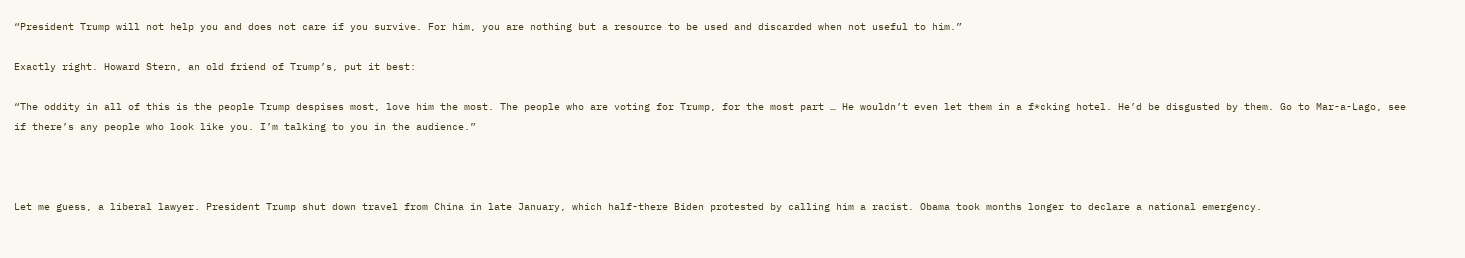“President Trump will not help you and does not care if you survive. For him, you are nothing but a resource to be used and discarded when not useful to him.”

Exactly right. Howard Stern, an old friend of Trump’s, put it best:

“The oddity in all of this is the people Trump despises most, love him the most. The people who are voting for Trump, for the most part … He wouldn’t even let them in a f*cking hotel. He’d be disgusted by them. Go to Mar-a-Lago, see if there’s any people who look like you. I’m talking to you in the audience.”



Let me guess, a liberal lawyer. President Trump shut down travel from China in late January, which half-there Biden protested by calling him a racist. Obama took months longer to declare a national emergency.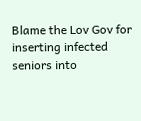Blame the Lov Gov for inserting infected seniors into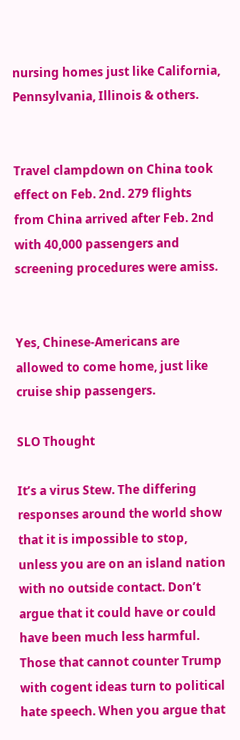nursing homes just like California, Pennsylvania, Illinois & others.


Travel clampdown on China took effect on Feb. 2nd. 279 flights from China arrived after Feb. 2nd with 40,000 passengers and screening procedures were amiss.


Yes, Chinese-Americans are allowed to come home, just like cruise ship passengers.

SLO Thought

It’s a virus Stew. The differing responses around the world show that it is impossible to stop, unless you are on an island nation with no outside contact. Don’t argue that it could have or could have been much less harmful. Those that cannot counter Trump with cogent ideas turn to political hate speech. When you argue that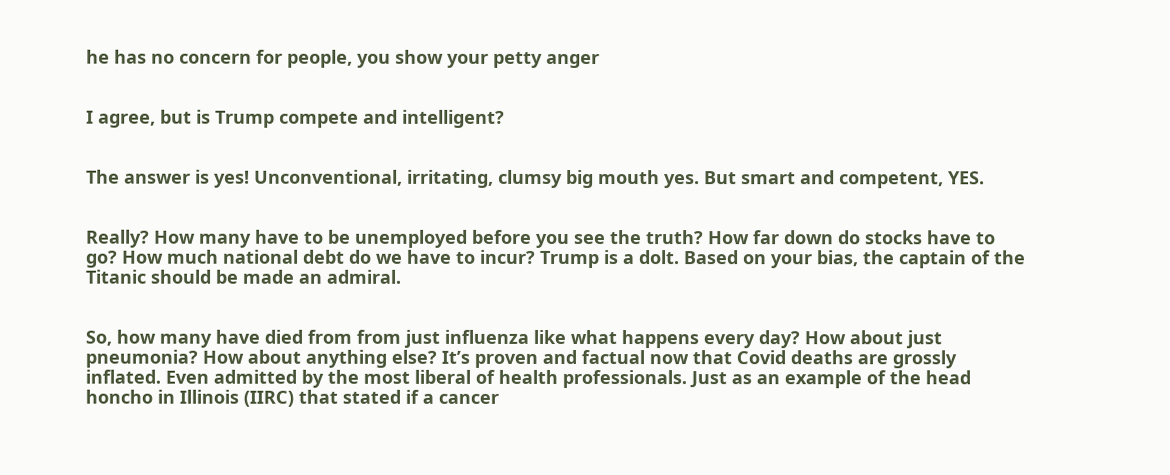he has no concern for people, you show your petty anger


I agree, but is Trump compete and intelligent?


The answer is yes! Unconventional, irritating, clumsy big mouth yes. But smart and competent, YES.


Really? How many have to be unemployed before you see the truth? How far down do stocks have to go? How much national debt do we have to incur? Trump is a dolt. Based on your bias, the captain of the Titanic should be made an admiral.


So, how many have died from from just influenza like what happens every day? How about just pneumonia? How about anything else? It’s proven and factual now that Covid deaths are grossly inflated. Even admitted by the most liberal of health professionals. Just as an example of the head honcho in Illinois (IIRC) that stated if a cancer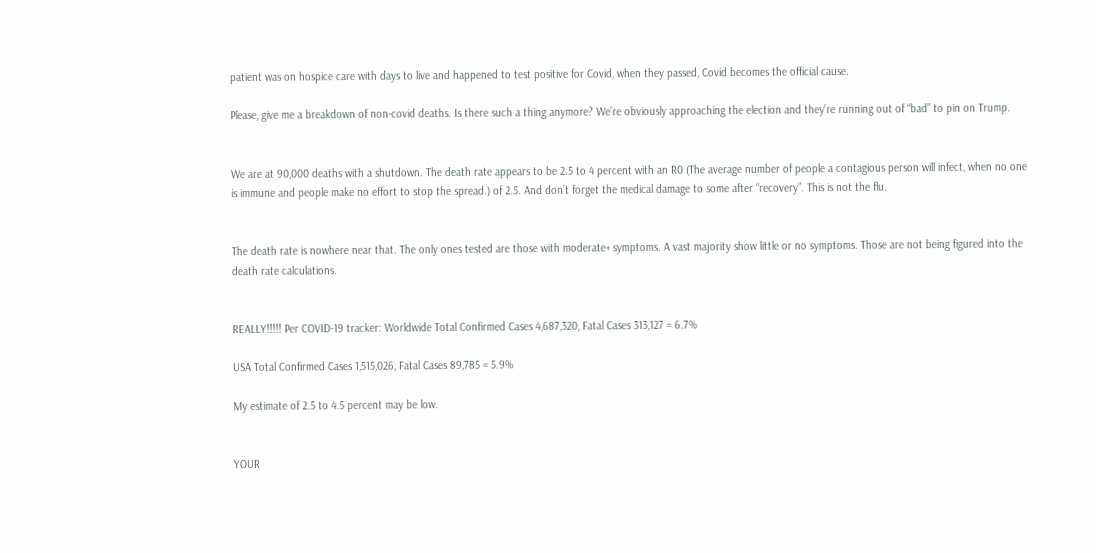patient was on hospice care with days to live and happened to test positive for Covid, when they passed, Covid becomes the official cause.

Please, give me a breakdown of non-covid deaths. Is there such a thing anymore? We’re obviously approaching the election and they’re running out of “bad” to pin on Trump.


We are at 90,000 deaths with a shutdown. The death rate appears to be 2.5 to 4 percent with an R0 (The average number of people a contagious person will infect, when no one is immune and people make no effort to stop the spread.) of 2.5. And don’t forget the medical damage to some after “recovery”. This is not the flu.


The death rate is nowhere near that. The only ones tested are those with moderate+ symptoms. A vast majority show little or no symptoms. Those are not being figured into the death rate calculations.


REALLY!!!!! Per COVID-19 tracker: Worldwide Total Confirmed Cases 4,687,320, Fatal Cases 313,127 = 6.7%

USA Total Confirmed Cases 1,515,026, Fatal Cases 89,785 = 5.9%

My estimate of 2.5 to 4.5 percent may be low.


YOUR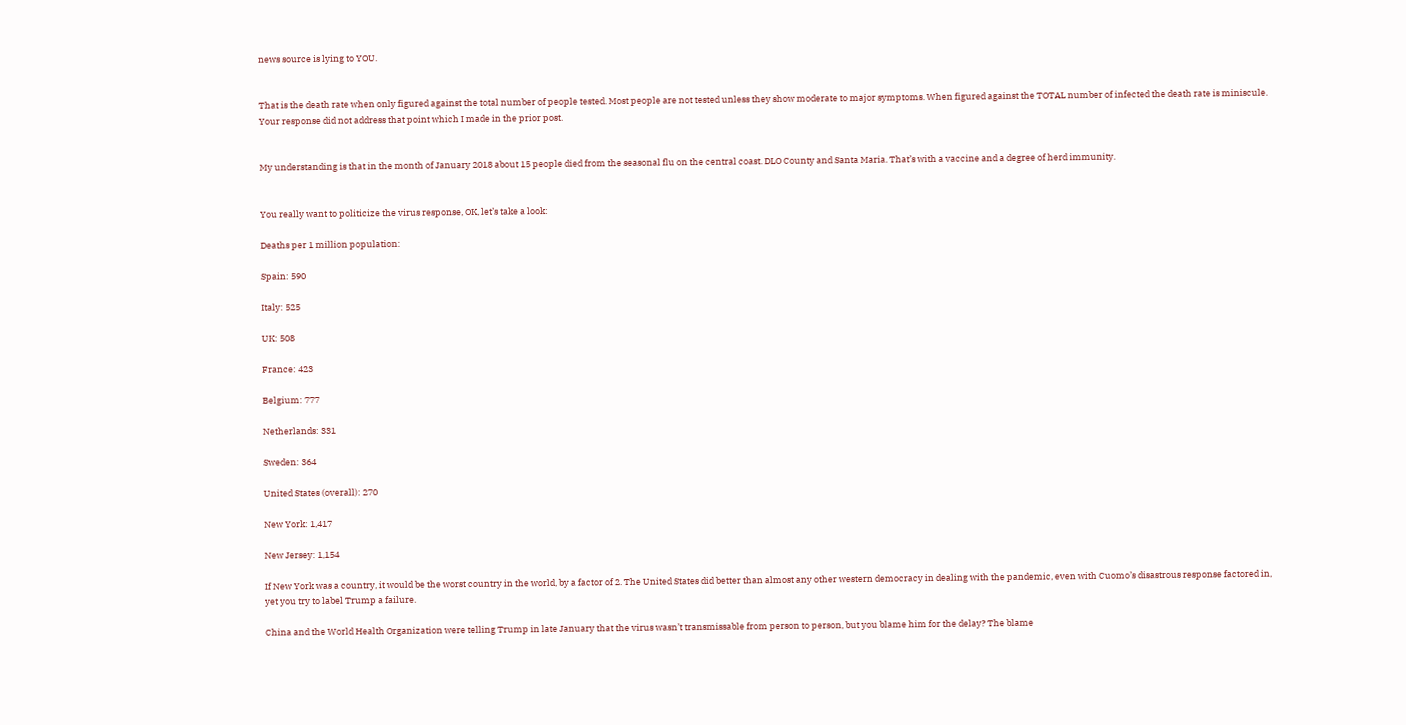news source is lying to YOU.


That is the death rate when only figured against the total number of people tested. Most people are not tested unless they show moderate to major symptoms. When figured against the TOTAL number of infected the death rate is miniscule. Your response did not address that point which I made in the prior post.


My understanding is that in the month of January 2018 about 15 people died from the seasonal flu on the central coast. DLO County and Santa Maria. That’s with a vaccine and a degree of herd immunity.


You really want to politicize the virus response, OK, let’s take a look:

Deaths per 1 million population:

Spain: 590

Italy: 525

UK: 508

France: 423

Belgium: 777

Netherlands: 331

Sweden: 364

United States (overall): 270

New York: 1,417

New Jersey: 1,154

If New York was a country, it would be the worst country in the world, by a factor of 2. The United States did better than almost any other western democracy in dealing with the pandemic, even with Cuomo’s disastrous response factored in, yet you try to label Trump a failure.

China and the World Health Organization were telling Trump in late January that the virus wasn’t transmissable from person to person, but you blame him for the delay? The blame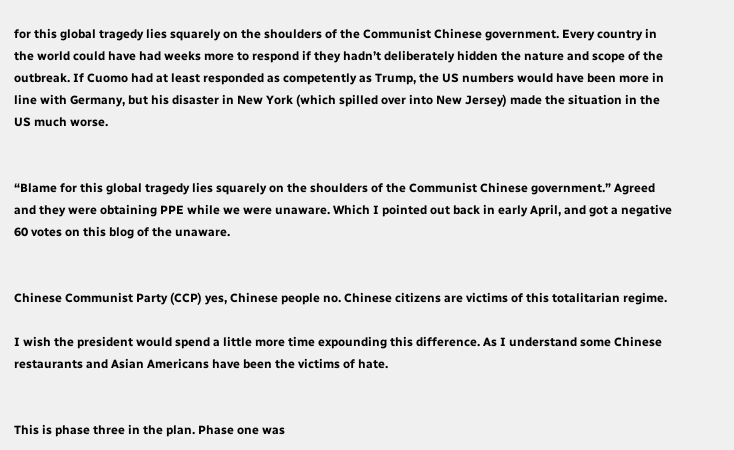for this global tragedy lies squarely on the shoulders of the Communist Chinese government. Every country in the world could have had weeks more to respond if they hadn’t deliberately hidden the nature and scope of the outbreak. If Cuomo had at least responded as competently as Trump, the US numbers would have been more in line with Germany, but his disaster in New York (which spilled over into New Jersey) made the situation in the US much worse.


“Blame for this global tragedy lies squarely on the shoulders of the Communist Chinese government.” Agreed and they were obtaining PPE while we were unaware. Which I pointed out back in early April, and got a negative 60 votes on this blog of the unaware.


Chinese Communist Party (CCP) yes, Chinese people no. Chinese citizens are victims of this totalitarian regime.

I wish the president would spend a little more time expounding this difference. As I understand some Chinese restaurants and Asian Americans have been the victims of hate.


This is phase three in the plan. Phase one was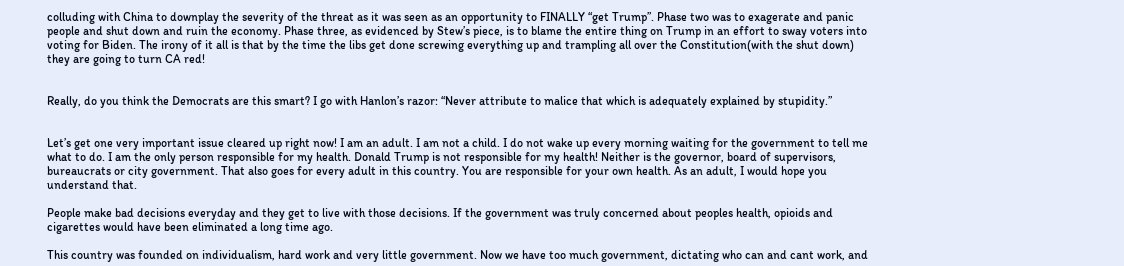colluding with China to downplay the severity of the threat as it was seen as an opportunity to FINALLY “get Trump”. Phase two was to exagerate and panic people and shut down and ruin the economy. Phase three, as evidenced by Stew’s piece, is to blame the entire thing on Trump in an effort to sway voters into voting for Biden. The irony of it all is that by the time the libs get done screwing everything up and trampling all over the Constitution(with the shut down) they are going to turn CA red!


Really, do you think the Democrats are this smart? I go with Hanlon’s razor: “Never attribute to malice that which is adequately explained by stupidity.”


Let’s get one very important issue cleared up right now! I am an adult. I am not a child. I do not wake up every morning waiting for the government to tell me what to do. I am the only person responsible for my health. Donald Trump is not responsible for my health! Neither is the governor, board of supervisors, bureaucrats or city government. That also goes for every adult in this country. You are responsible for your own health. As an adult, I would hope you understand that.

People make bad decisions everyday and they get to live with those decisions. If the government was truly concerned about peoples health, opioids and cigarettes would have been eliminated a long time ago.

This country was founded on individualism, hard work and very little government. Now we have too much government, dictating who can and cant work, and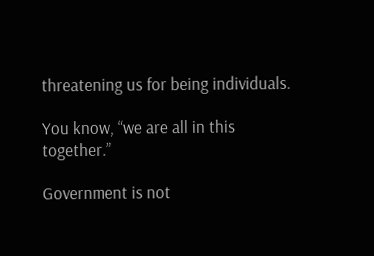threatening us for being individuals.

You know, “we are all in this together.”

Government is not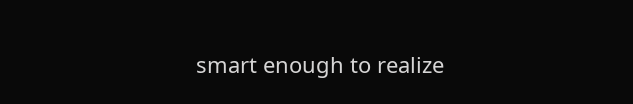smart enough to realize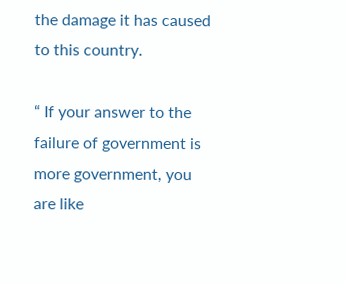the damage it has caused to this country.

“ If your answer to the failure of government is more government, you are like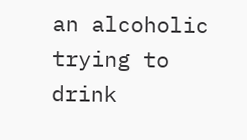an alcoholic trying to drink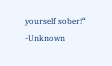yourself sober!“ -Unknown